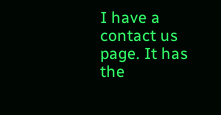I have a contact us page. It has the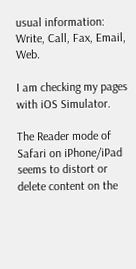usual information: Write, Call, Fax, Email, Web.

I am checking my pages with iOS Simulator.

The Reader mode of Safari on iPhone/iPad seems to distort or delete content on the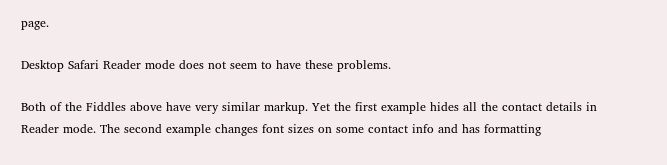page.

Desktop Safari Reader mode does not seem to have these problems.

Both of the Fiddles above have very similar markup. Yet the first example hides all the contact details in Reader mode. The second example changes font sizes on some contact info and has formatting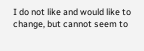I do not like and would like to change, but cannot seem to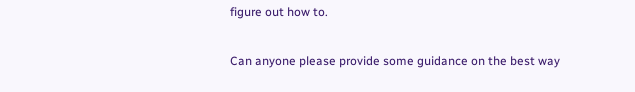figure out how to.

Can anyone please provide some guidance on the best way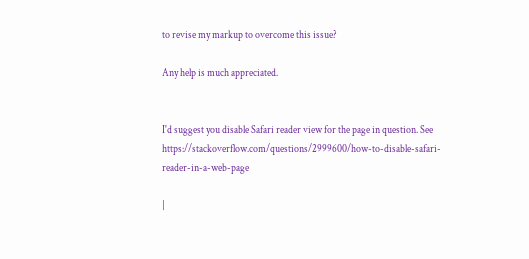to revise my markup to overcome this issue?

Any help is much appreciated.


I'd suggest you disable Safari reader view for the page in question. See https://stackoverflow.com/questions/2999600/how-to-disable-safari-reader-in-a-web-page

|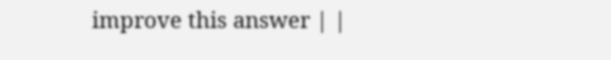improve this answer | |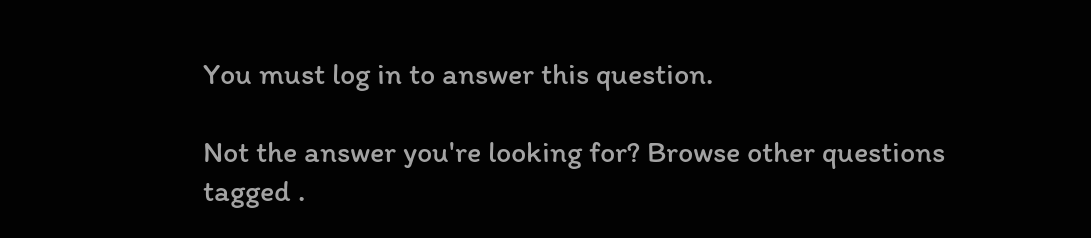You must log in to answer this question.

Not the answer you're looking for? Browse other questions tagged .